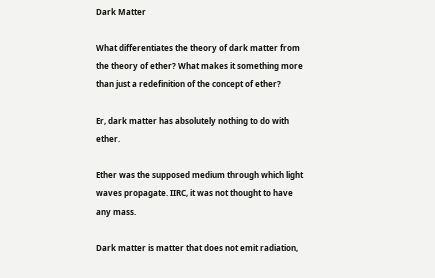Dark Matter

What differentiates the theory of dark matter from the theory of ether? What makes it something more than just a redefinition of the concept of ether?

Er, dark matter has absolutely nothing to do with ether.

Ether was the supposed medium through which light waves propagate. IIRC, it was not thought to have any mass.

Dark matter is matter that does not emit radiation,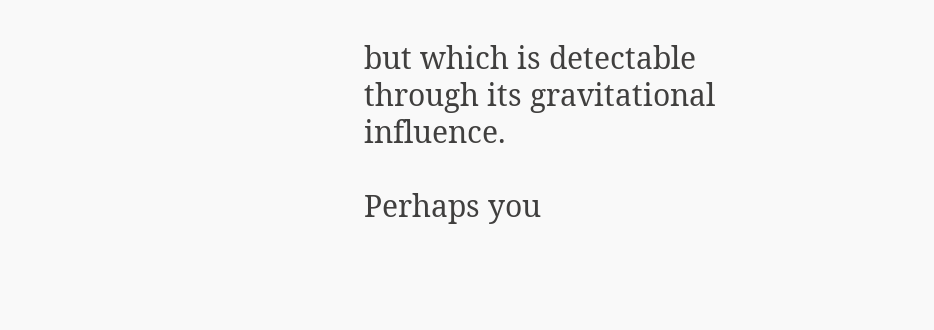but which is detectable through its gravitational influence.

Perhaps you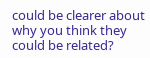could be clearer about why you think they could be related?